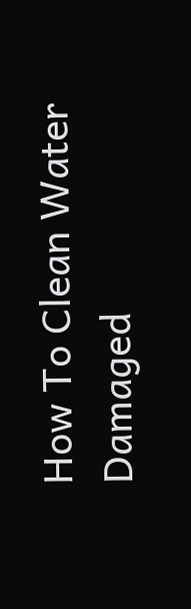How To Clean Water Damaged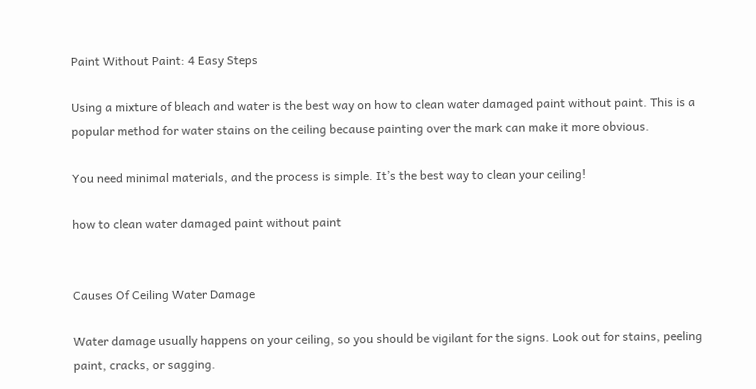Paint Without Paint: 4 Easy Steps

Using a mixture of bleach and water is the best way on how to clean water damaged paint without paint. This is a popular method for water stains on the ceiling because painting over the mark can make it more obvious.

You need minimal materials, and the process is simple. It’s the best way to clean your ceiling!

how to clean water damaged paint without paint


Causes Of Ceiling Water Damage

Water damage usually happens on your ceiling, so you should be vigilant for the signs. Look out for stains, peeling paint, cracks, or sagging.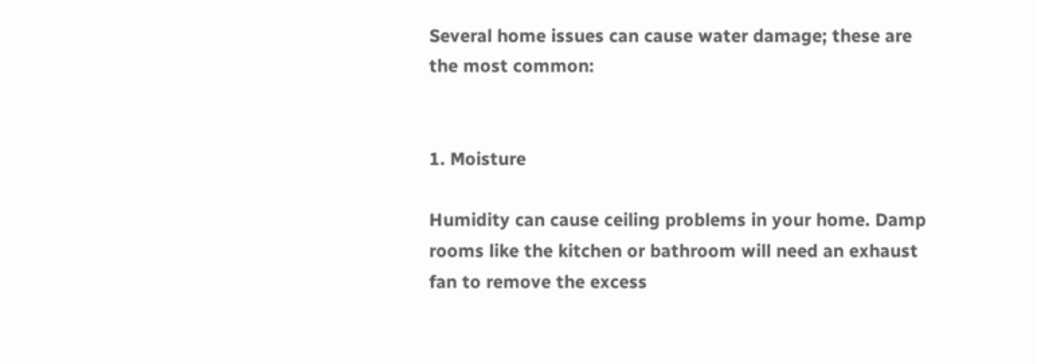Several home issues can cause water damage; these are the most common:


1. Moisture

Humidity can cause ceiling problems in your home. Damp rooms like the kitchen or bathroom will need an exhaust fan to remove the excess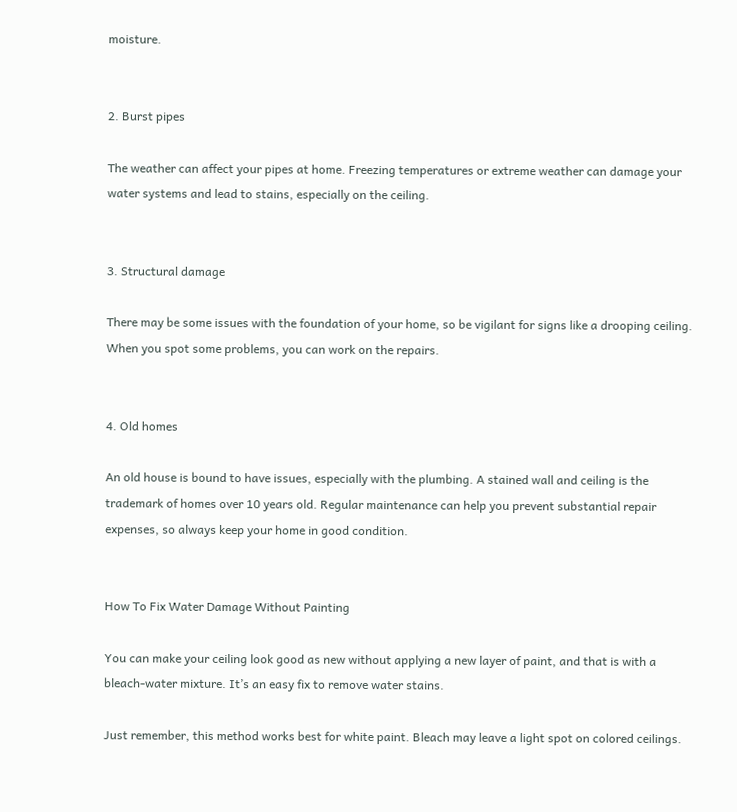moisture.


2. Burst pipes

The weather can affect your pipes at home. Freezing temperatures or extreme weather can damage your water systems and lead to stains, especially on the ceiling.


3. Structural damage

There may be some issues with the foundation of your home, so be vigilant for signs like a drooping ceiling. When you spot some problems, you can work on the repairs.


4. Old homes

An old house is bound to have issues, especially with the plumbing. A stained wall and ceiling is the trademark of homes over 10 years old. Regular maintenance can help you prevent substantial repair expenses, so always keep your home in good condition.


How To Fix Water Damage Without Painting

You can make your ceiling look good as new without applying a new layer of paint, and that is with a bleach-water mixture. It’s an easy fix to remove water stains.

Just remember, this method works best for white paint. Bleach may leave a light spot on colored ceilings.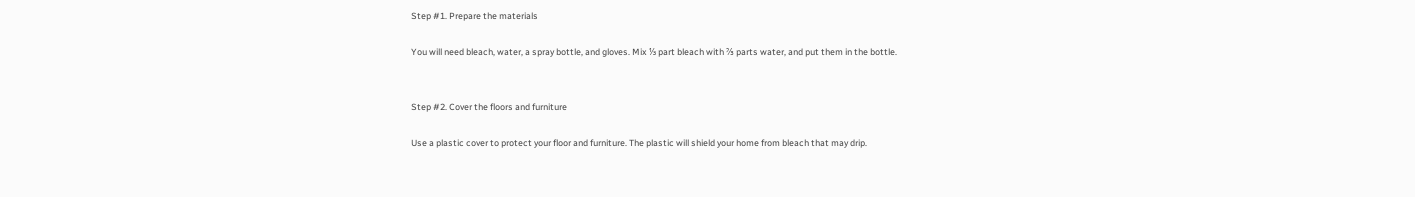Step #1. Prepare the materials

You will need bleach, water, a spray bottle, and gloves. Mix ⅓ part bleach with ⅔ parts water, and put them in the bottle.


Step #2. Cover the floors and furniture

Use a plastic cover to protect your floor and furniture. The plastic will shield your home from bleach that may drip.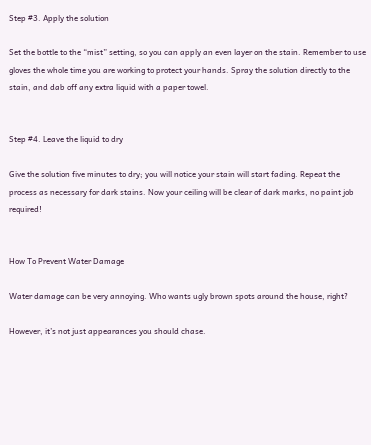Step #3. Apply the solution

Set the bottle to the “mist” setting, so you can apply an even layer on the stain. Remember to use gloves the whole time you are working to protect your hands. Spray the solution directly to the stain, and dab off any extra liquid with a paper towel.


Step #4. Leave the liquid to dry

Give the solution five minutes to dry; you will notice your stain will start fading. Repeat the process as necessary for dark stains. Now your ceiling will be clear of dark marks, no paint job required!


How To Prevent Water Damage

Water damage can be very annoying. Who wants ugly brown spots around the house, right?

However, it’s not just appearances you should chase.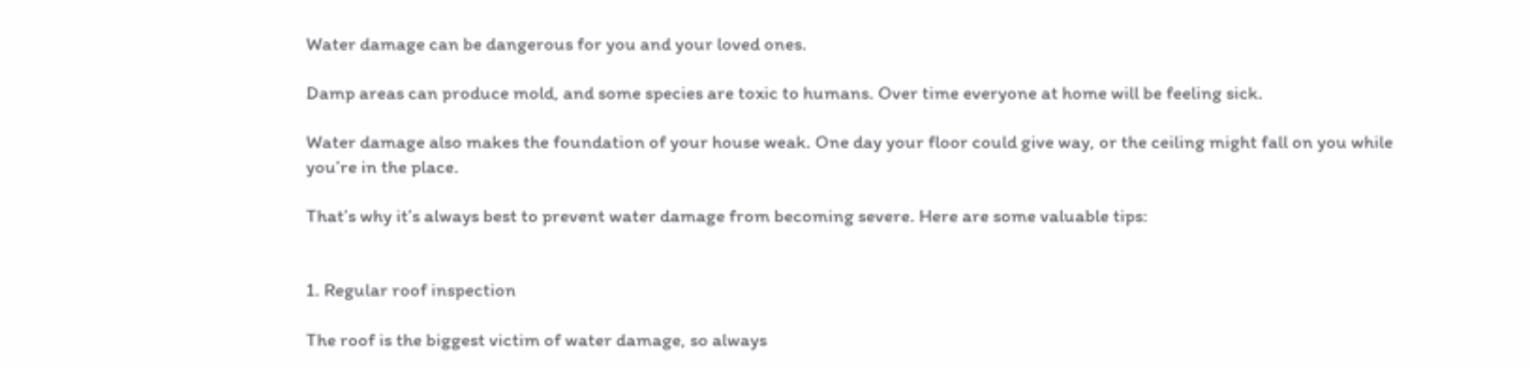Water damage can be dangerous for you and your loved ones.

Damp areas can produce mold, and some species are toxic to humans. Over time everyone at home will be feeling sick.

Water damage also makes the foundation of your house weak. One day your floor could give way, or the ceiling might fall on you while you’re in the place.

That’s why it’s always best to prevent water damage from becoming severe. Here are some valuable tips:


1. Regular roof inspection

The roof is the biggest victim of water damage, so always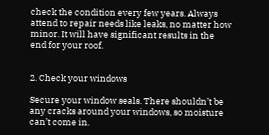check the condition every few years. Always attend to repair needs like leaks, no matter how minor. It will have significant results in the end for your roof.


2. Check your windows

Secure your window seals. There shouldn’t be any cracks around your windows, so moisture can’t come in.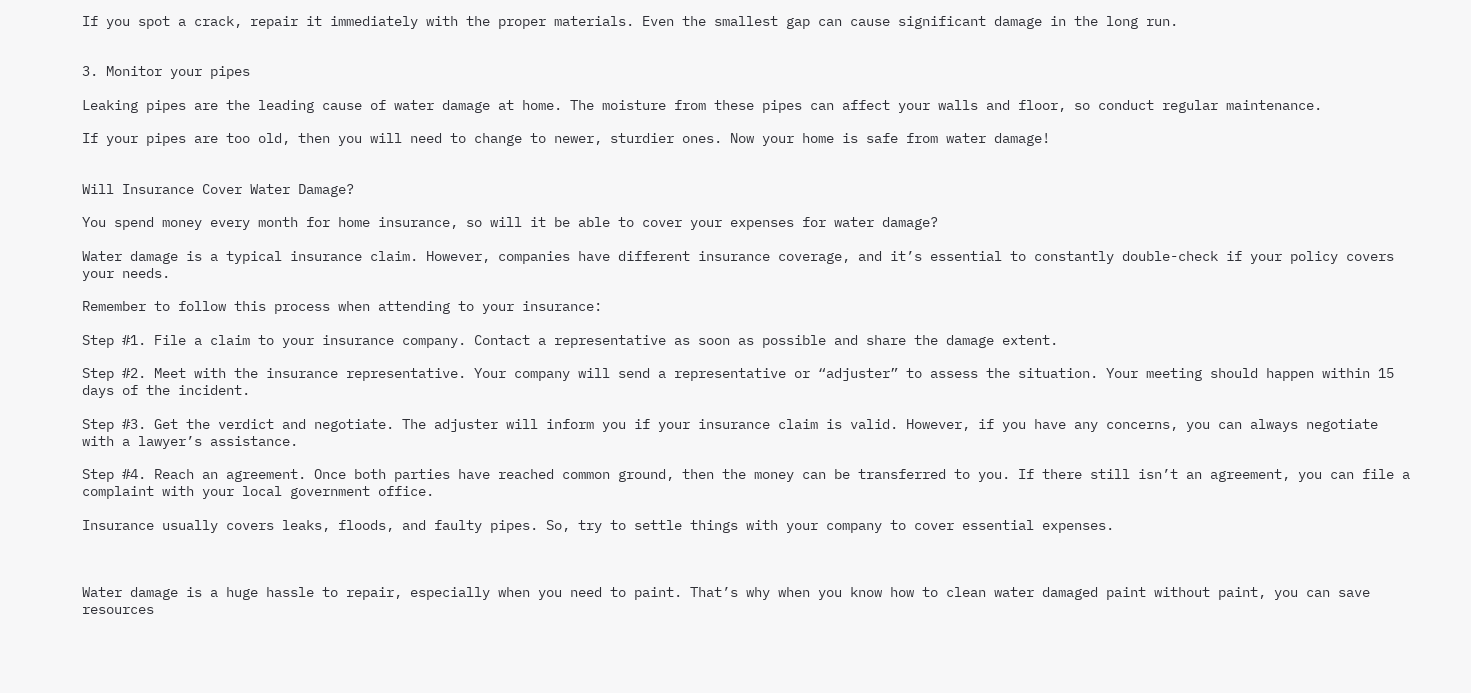If you spot a crack, repair it immediately with the proper materials. Even the smallest gap can cause significant damage in the long run.


3. Monitor your pipes

Leaking pipes are the leading cause of water damage at home. The moisture from these pipes can affect your walls and floor, so conduct regular maintenance.

If your pipes are too old, then you will need to change to newer, sturdier ones. Now your home is safe from water damage!


Will Insurance Cover Water Damage?

You spend money every month for home insurance, so will it be able to cover your expenses for water damage?

Water damage is a typical insurance claim. However, companies have different insurance coverage, and it’s essential to constantly double-check if your policy covers your needs.

Remember to follow this process when attending to your insurance:

Step #1. File a claim to your insurance company. Contact a representative as soon as possible and share the damage extent.

Step #2. Meet with the insurance representative. Your company will send a representative or “adjuster” to assess the situation. Your meeting should happen within 15 days of the incident.

Step #3. Get the verdict and negotiate. The adjuster will inform you if your insurance claim is valid. However, if you have any concerns, you can always negotiate with a lawyer’s assistance.

Step #4. Reach an agreement. Once both parties have reached common ground, then the money can be transferred to you. If there still isn’t an agreement, you can file a complaint with your local government office.

Insurance usually covers leaks, floods, and faulty pipes. So, try to settle things with your company to cover essential expenses.



Water damage is a huge hassle to repair, especially when you need to paint. That’s why when you know how to clean water damaged paint without paint, you can save resources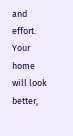and effort. Your home will look better,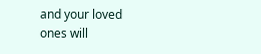and your loved ones will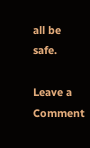all be safe.

Leave a Comment